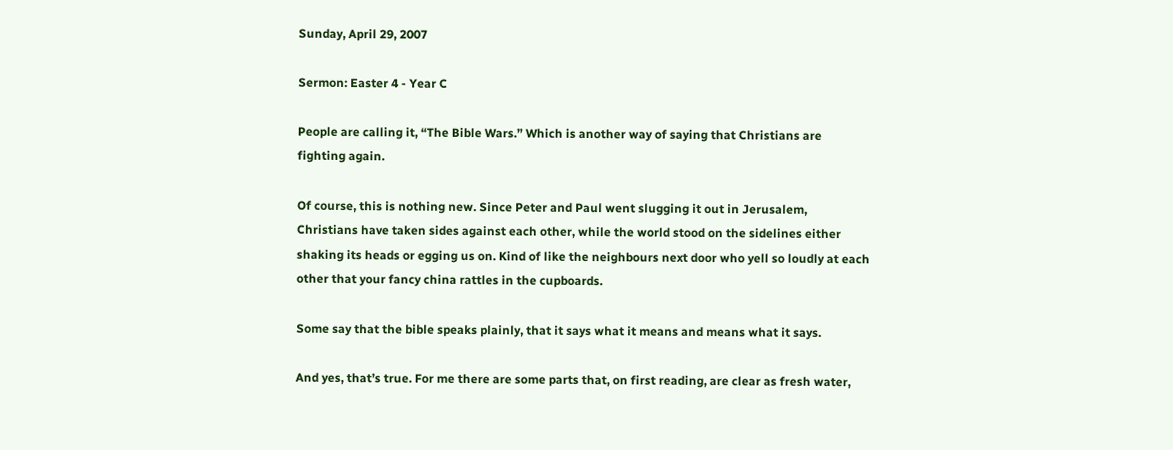Sunday, April 29, 2007

Sermon: Easter 4 - Year C

People are calling it, “The Bible Wars.” Which is another way of saying that Christians are fighting again.

Of course, this is nothing new. Since Peter and Paul went slugging it out in Jerusalem, Christians have taken sides against each other, while the world stood on the sidelines either shaking its heads or egging us on. Kind of like the neighbours next door who yell so loudly at each other that your fancy china rattles in the cupboards.

Some say that the bible speaks plainly, that it says what it means and means what it says.

And yes, that’s true. For me there are some parts that, on first reading, are clear as fresh water,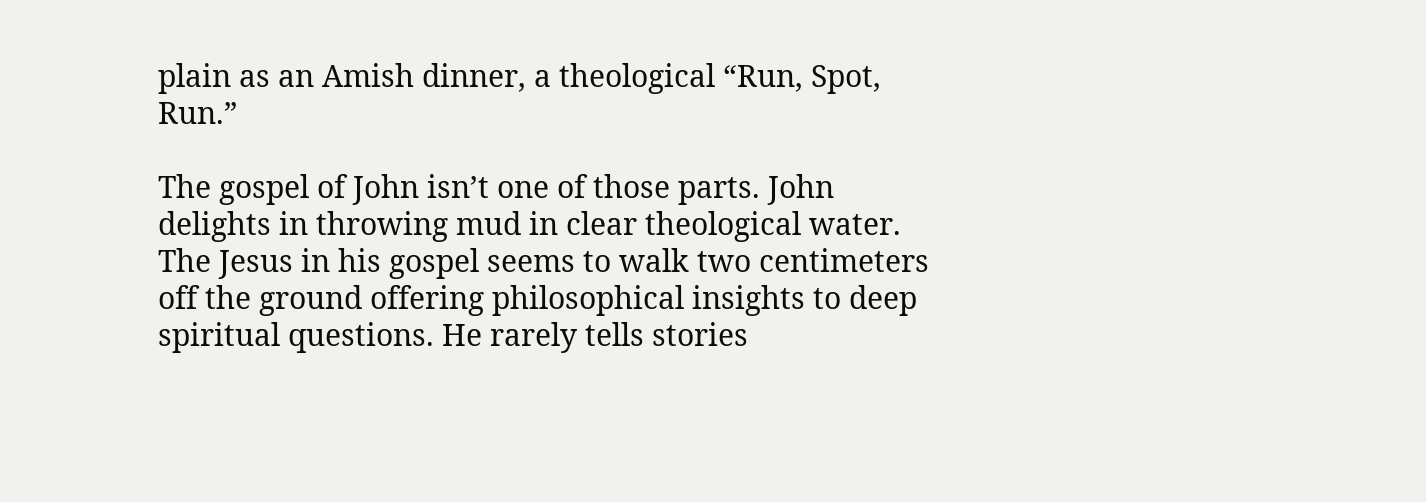plain as an Amish dinner, a theological “Run, Spot, Run.”

The gospel of John isn’t one of those parts. John delights in throwing mud in clear theological water. The Jesus in his gospel seems to walk two centimeters off the ground offering philosophical insights to deep spiritual questions. He rarely tells stories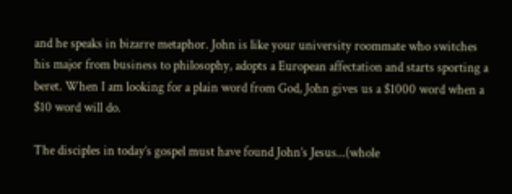and he speaks in bizarre metaphor. John is like your university roommate who switches his major from business to philosophy, adopts a European affectation and starts sporting a beret. When I am looking for a plain word from God, John gives us a $1000 word when a $10 word will do.

The disciples in today’s gospel must have found John’s Jesus...(whole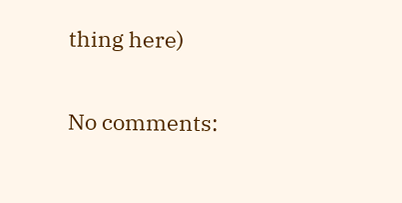thing here)

No comments: